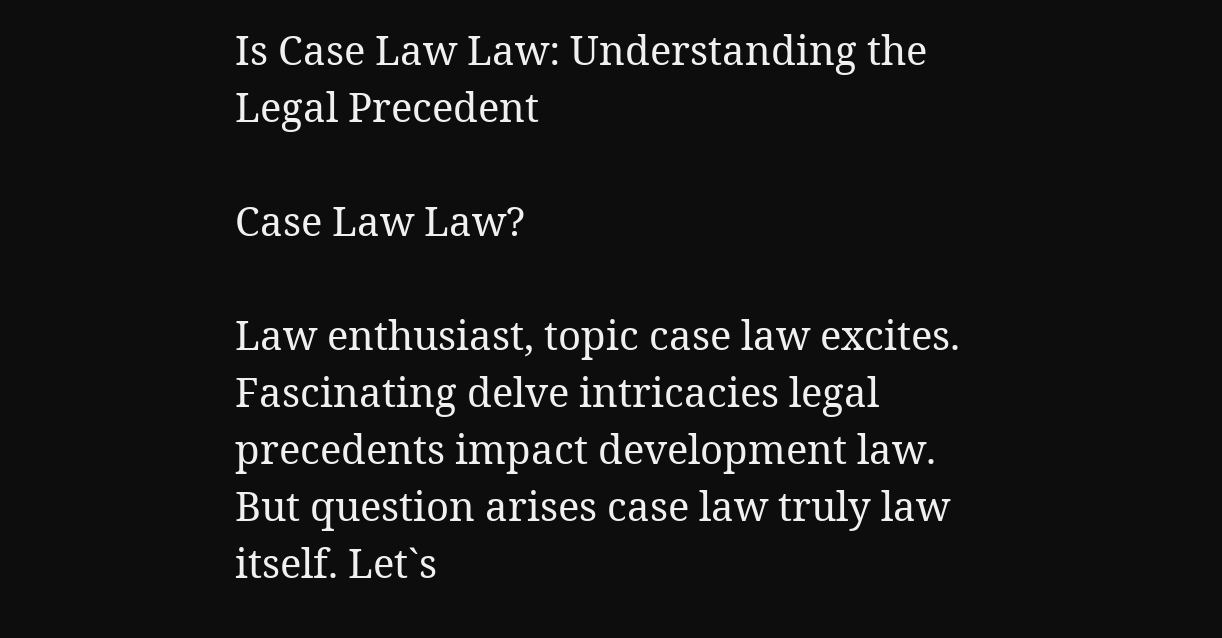Is Case Law Law: Understanding the Legal Precedent

Case Law Law?

Law enthusiast, topic case law excites. Fascinating delve intricacies legal precedents impact development law. But question arises case law truly law itself. Let`s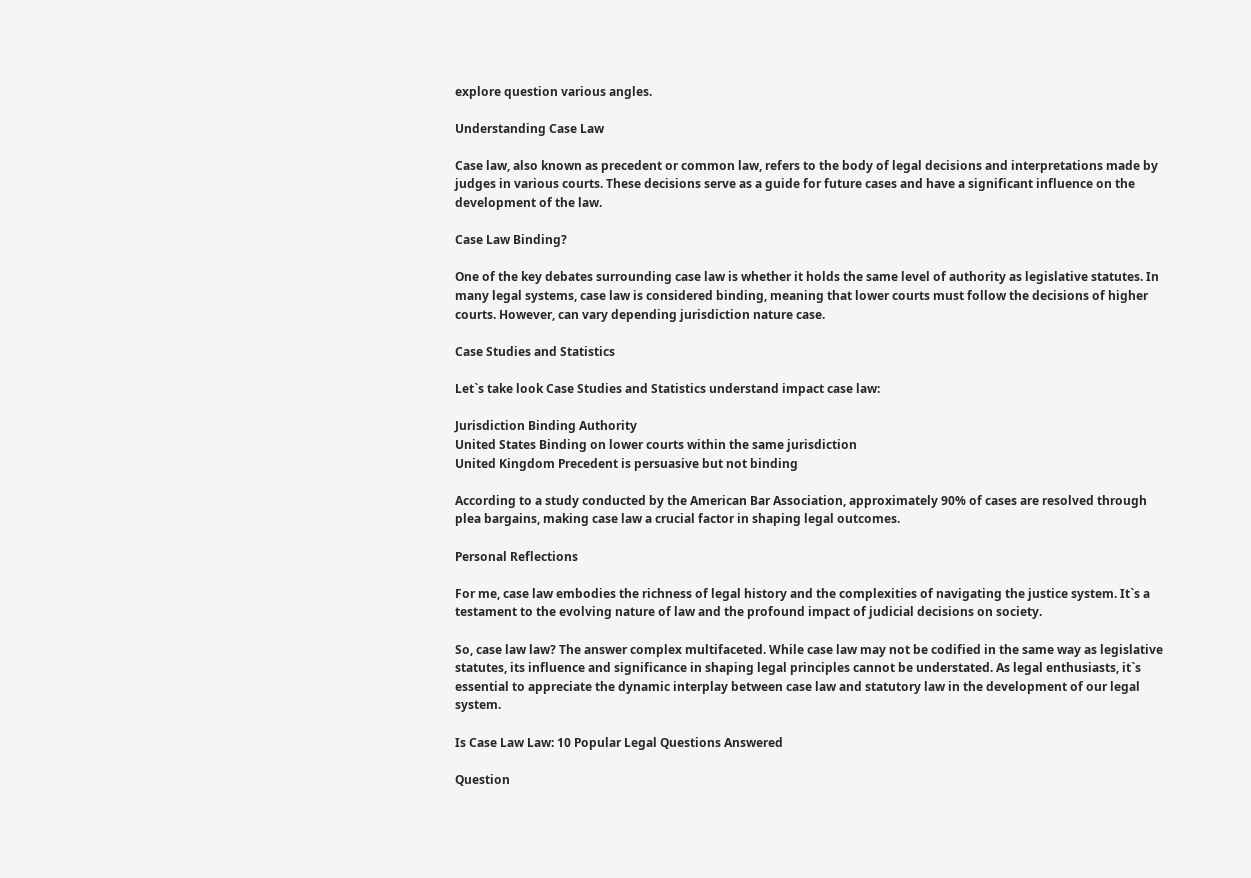explore question various angles.

Understanding Case Law

Case law, also known as precedent or common law, refers to the body of legal decisions and interpretations made by judges in various courts. These decisions serve as a guide for future cases and have a significant influence on the development of the law.

Case Law Binding?

One of the key debates surrounding case law is whether it holds the same level of authority as legislative statutes. In many legal systems, case law is considered binding, meaning that lower courts must follow the decisions of higher courts. However, can vary depending jurisdiction nature case.

Case Studies and Statistics

Let`s take look Case Studies and Statistics understand impact case law:

Jurisdiction Binding Authority
United States Binding on lower courts within the same jurisdiction
United Kingdom Precedent is persuasive but not binding

According to a study conducted by the American Bar Association, approximately 90% of cases are resolved through plea bargains, making case law a crucial factor in shaping legal outcomes.

Personal Reflections

For me, case law embodies the richness of legal history and the complexities of navigating the justice system. It`s a testament to the evolving nature of law and the profound impact of judicial decisions on society.

So, case law law? The answer complex multifaceted. While case law may not be codified in the same way as legislative statutes, its influence and significance in shaping legal principles cannot be understated. As legal enthusiasts, it`s essential to appreciate the dynamic interplay between case law and statutory law in the development of our legal system.

Is Case Law Law: 10 Popular Legal Questions Answered

Question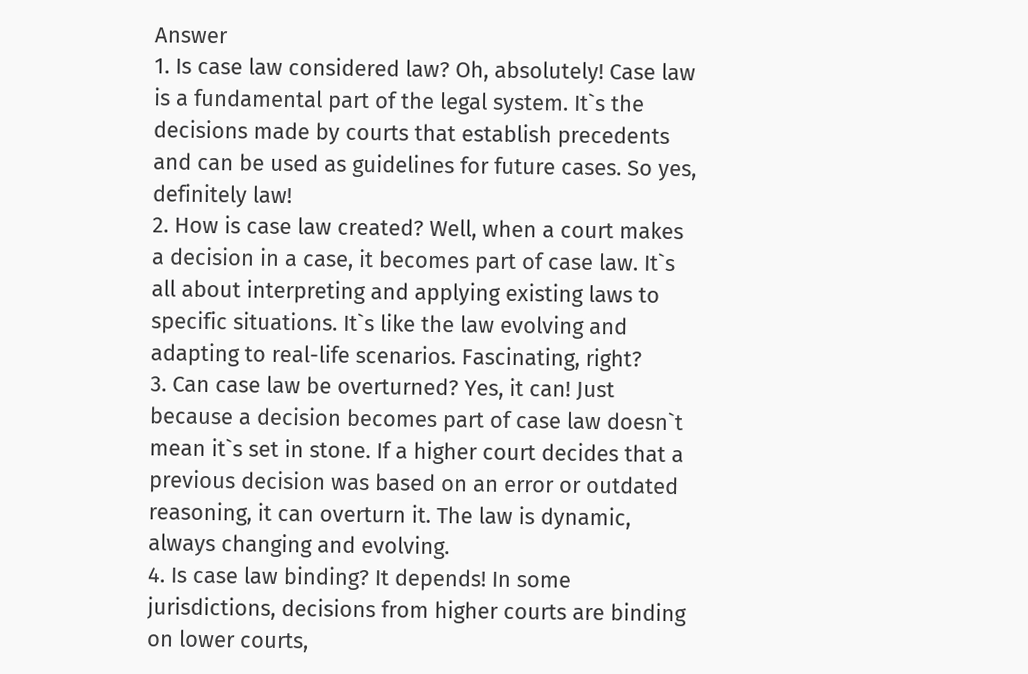Answer
1. Is case law considered law? Oh, absolutely! Case law is a fundamental part of the legal system. It`s the decisions made by courts that establish precedents and can be used as guidelines for future cases. So yes, definitely law!
2. How is case law created? Well, when a court makes a decision in a case, it becomes part of case law. It`s all about interpreting and applying existing laws to specific situations. It`s like the law evolving and adapting to real-life scenarios. Fascinating, right?
3. Can case law be overturned? Yes, it can! Just because a decision becomes part of case law doesn`t mean it`s set in stone. If a higher court decides that a previous decision was based on an error or outdated reasoning, it can overturn it. The law is dynamic, always changing and evolving.
4. Is case law binding? It depends! In some jurisdictions, decisions from higher courts are binding on lower courts,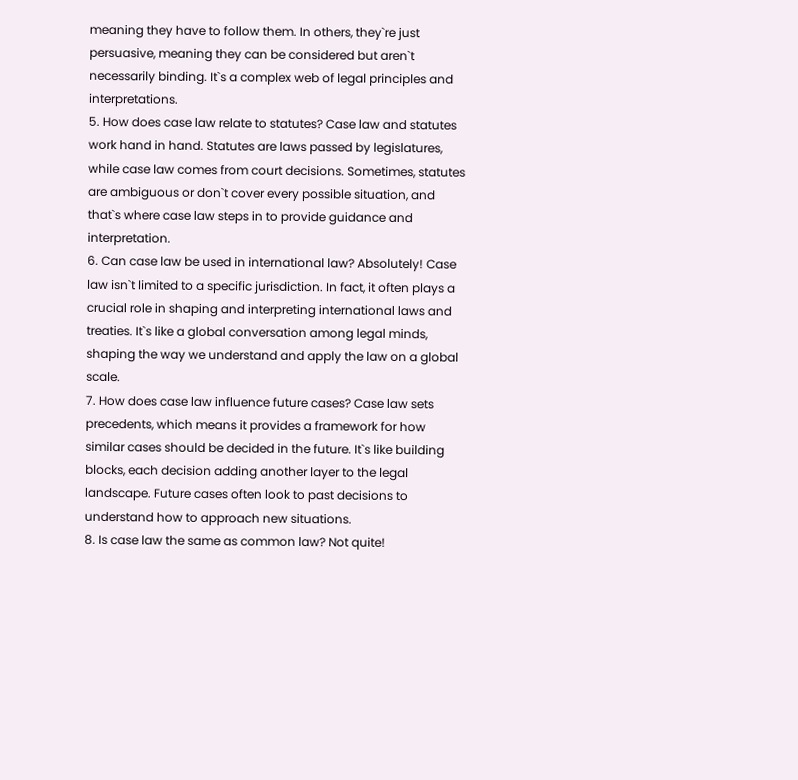meaning they have to follow them. In others, they`re just persuasive, meaning they can be considered but aren`t necessarily binding. It`s a complex web of legal principles and interpretations.
5. How does case law relate to statutes? Case law and statutes work hand in hand. Statutes are laws passed by legislatures, while case law comes from court decisions. Sometimes, statutes are ambiguous or don`t cover every possible situation, and that`s where case law steps in to provide guidance and interpretation.
6. Can case law be used in international law? Absolutely! Case law isn`t limited to a specific jurisdiction. In fact, it often plays a crucial role in shaping and interpreting international laws and treaties. It`s like a global conversation among legal minds, shaping the way we understand and apply the law on a global scale.
7. How does case law influence future cases? Case law sets precedents, which means it provides a framework for how similar cases should be decided in the future. It`s like building blocks, each decision adding another layer to the legal landscape. Future cases often look to past decisions to understand how to approach new situations.
8. Is case law the same as common law? Not quite!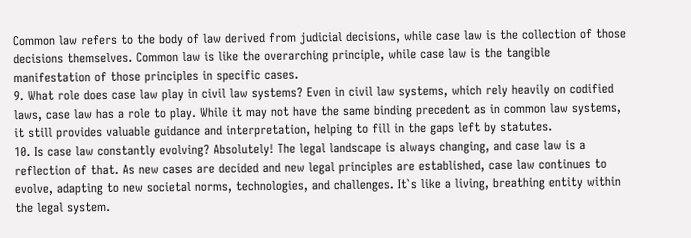Common law refers to the body of law derived from judicial decisions, while case law is the collection of those decisions themselves. Common law is like the overarching principle, while case law is the tangible manifestation of those principles in specific cases.
9. What role does case law play in civil law systems? Even in civil law systems, which rely heavily on codified laws, case law has a role to play. While it may not have the same binding precedent as in common law systems, it still provides valuable guidance and interpretation, helping to fill in the gaps left by statutes.
10. Is case law constantly evolving? Absolutely! The legal landscape is always changing, and case law is a reflection of that. As new cases are decided and new legal principles are established, case law continues to evolve, adapting to new societal norms, technologies, and challenges. It`s like a living, breathing entity within the legal system.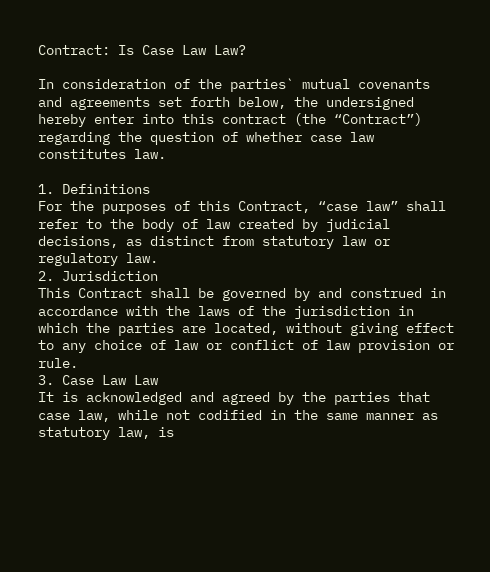Contract: Is Case Law Law?

In consideration of the parties` mutual covenants and agreements set forth below, the undersigned hereby enter into this contract (the “Contract”) regarding the question of whether case law constitutes law.

1. Definitions
For the purposes of this Contract, “case law” shall refer to the body of law created by judicial decisions, as distinct from statutory law or regulatory law.
2. Jurisdiction
This Contract shall be governed by and construed in accordance with the laws of the jurisdiction in which the parties are located, without giving effect to any choice of law or conflict of law provision or rule.
3. Case Law Law
It is acknowledged and agreed by the parties that case law, while not codified in the same manner as statutory law, is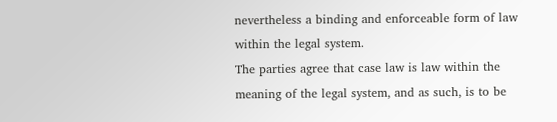nevertheless a binding and enforceable form of law within the legal system.
The parties agree that case law is law within the meaning of the legal system, and as such, is to be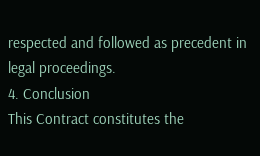respected and followed as precedent in legal proceedings.
4. Conclusion
This Contract constitutes the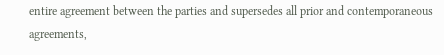entire agreement between the parties and supersedes all prior and contemporaneous agreements,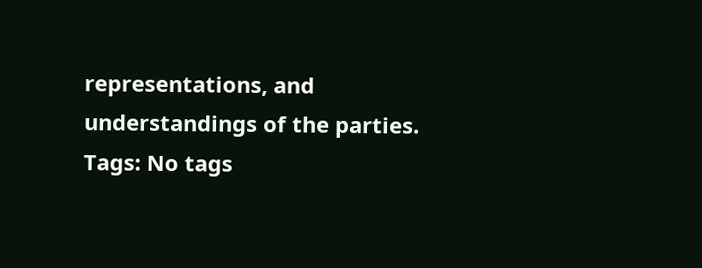representations, and understandings of the parties.
Tags: No tags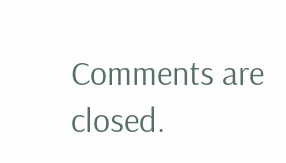Comments are closed.